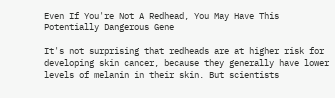Even If You're Not A Redhead, You May Have This Potentially Dangerous Gene

It's not surprising that redheads are at higher risk for developing skin cancer, because they generally have lower levels of melanin in their skin. But scientists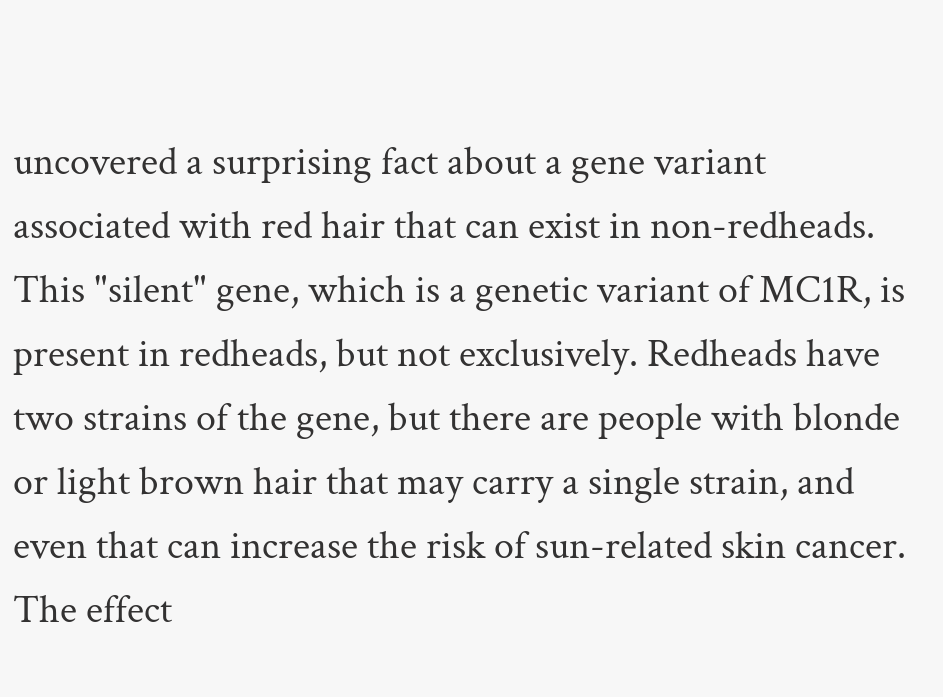uncovered a surprising fact about a gene variant associated with red hair that can exist in non-redheads. This "silent" gene, which is a genetic variant of MC1R, is present in redheads, but not exclusively. Redheads have two strains of the gene, but there are people with blonde or light brown hair that may carry a single strain, and even that can increase the risk of sun-related skin cancer. The effect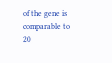of the gene is comparable to 20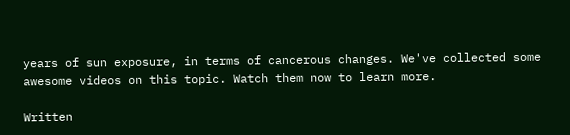years of sun exposure, in terms of cancerous changes. We've collected some awesome videos on this topic. Watch them now to learn more.

Written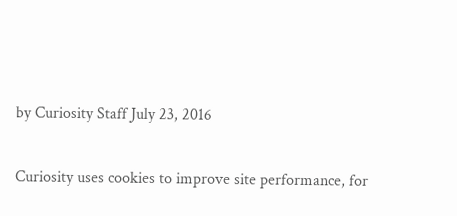by Curiosity Staff July 23, 2016

Curiosity uses cookies to improve site performance, for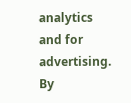analytics and for advertising. By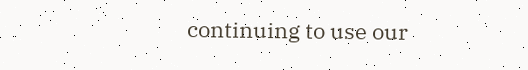continuing to use our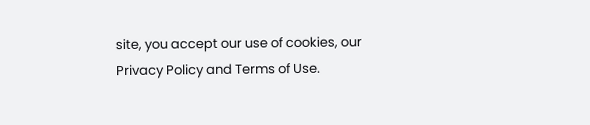site, you accept our use of cookies, our Privacy Policy and Terms of Use.